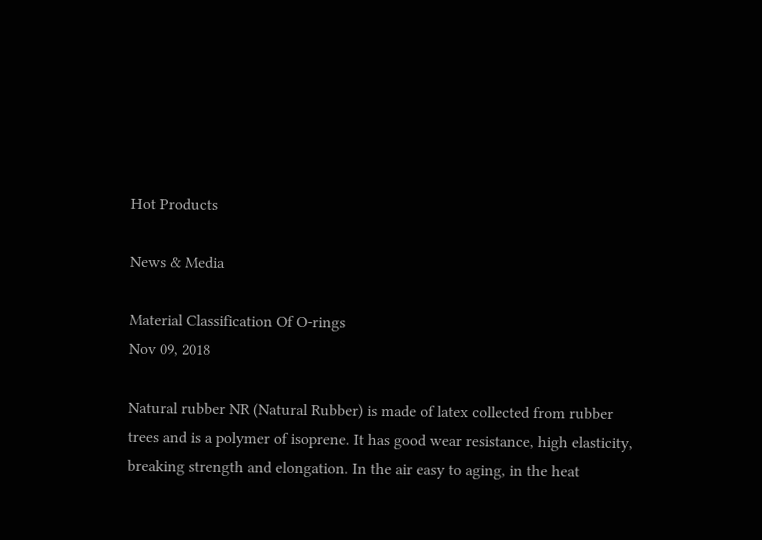Hot Products

News & Media

Material Classification Of O-rings
Nov 09, 2018

Natural rubber NR (Natural Rubber) is made of latex collected from rubber trees and is a polymer of isoprene. It has good wear resistance, high elasticity, breaking strength and elongation. In the air easy to aging, in the heat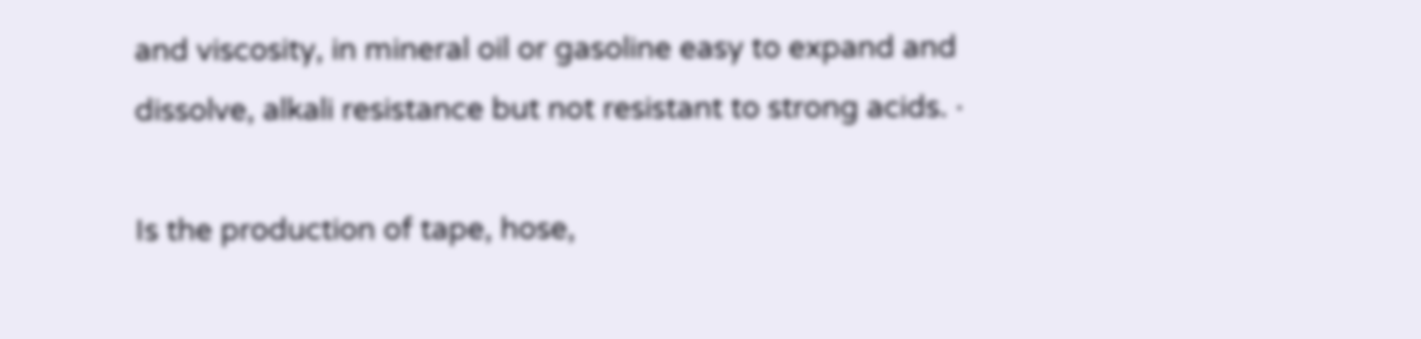and viscosity, in mineral oil or gasoline easy to expand and dissolve, alkali resistance but not resistant to strong acids. ·

Is the production of tape, hose,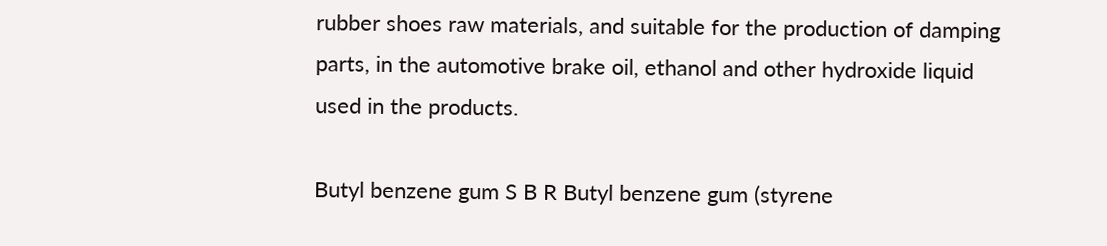rubber shoes raw materials, and suitable for the production of damping parts, in the automotive brake oil, ethanol and other hydroxide liquid used in the products.

Butyl benzene gum S B R Butyl benzene gum (styrene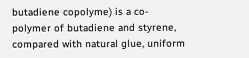butadiene copolyme) is a co-polymer of butadiene and styrene, compared with natural glue, uniform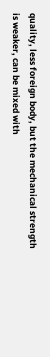quality, less foreign body, but the mechanical strength is weaker, can be mixed with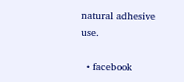natural adhesive use.

  • facebook